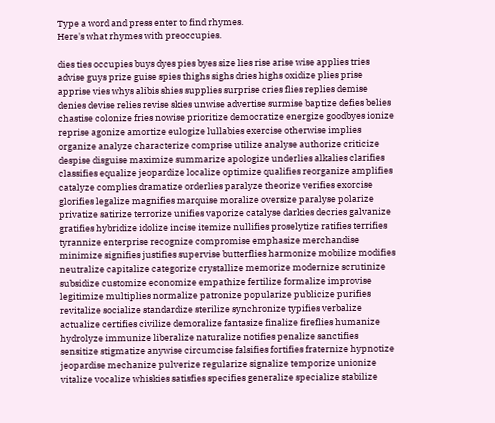Type a word and press enter to find rhymes.
Here's what rhymes with preoccupies.

dies ties occupies buys dyes pies byes size lies rise arise wise applies tries advise guys prize guise spies thighs sighs dries highs oxidize plies prise apprise vies whys alibis shies supplies surprise cries flies replies demise denies devise relies revise skies unwise advertise surmise baptize defies belies chastise colonize fries nowise prioritize democratize energize goodbyes ionize reprise agonize amortize eulogize lullabies exercise otherwise implies organize analyze characterize comprise utilize analyse authorize criticize despise disguise maximize summarize apologize underlies alkalies clarifies classifies equalize jeopardize localize optimize qualifies reorganize amplifies catalyze complies dramatize orderlies paralyze theorize verifies exorcise glorifies legalize magnifies marquise moralize oversize paralyse polarize privatize satirize terrorize unifies vaporize catalyse darkies decries galvanize gratifies hybridize idolize incise itemize nullifies proselytize ratifies terrifies tyrannize enterprise recognize compromise emphasize merchandise minimize signifies justifies supervise butterflies harmonize mobilize modifies neutralize capitalize categorize crystallize memorize modernize scrutinize subsidize customize economize empathize fertilize formalize improvise legitimize multiplies normalize patronize popularize publicize purifies revitalize socialize standardize sterilize synchronize typifies verbalize actualize certifies civilize demoralize fantasize finalize fireflies humanize hydrolyze immunize liberalize naturalize notifies penalize sanctifies sensitize stigmatize anywise circumcise falsifies fortifies fraternize hypnotize jeopardise mechanize pulverize regularize signalize temporize unionize vitalize vocalize whiskies satisfies specifies generalize specialize stabilize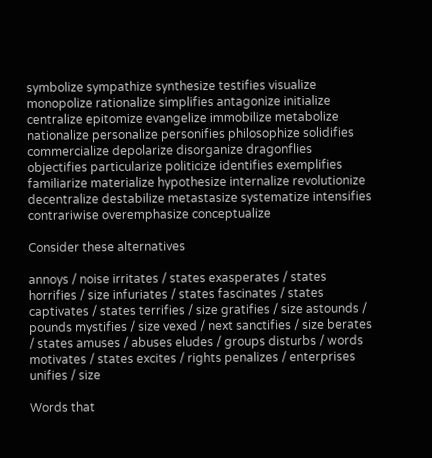symbolize sympathize synthesize testifies visualize monopolize rationalize simplifies antagonize initialize centralize epitomize evangelize immobilize metabolize nationalize personalize personifies philosophize solidifies commercialize depolarize disorganize dragonflies objectifies particularize politicize identifies exemplifies familiarize materialize hypothesize internalize revolutionize decentralize destabilize metastasize systematize intensifies contrariwise overemphasize conceptualize

Consider these alternatives

annoys / noise irritates / states exasperates / states horrifies / size infuriates / states fascinates / states captivates / states terrifies / size gratifies / size astounds / pounds mystifies / size vexed / next sanctifies / size berates / states amuses / abuses eludes / groups disturbs / words motivates / states excites / rights penalizes / enterprises unifies / size

Words that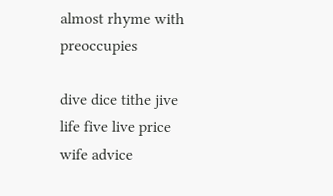almost rhyme with preoccupies

dive dice tithe jive life five live price wife advice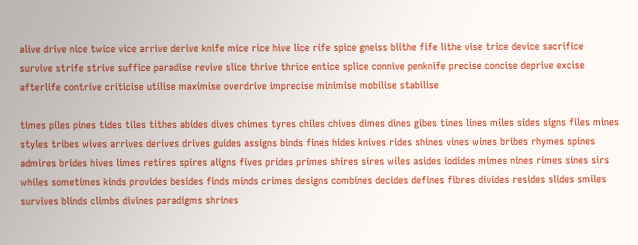alive drive nice twice vice arrive derive knife mice rice hive lice rife spice gneiss blithe fife lithe vise trice device sacrifice survive strife strive suffice paradise revive slice thrive thrice entice splice connive penknife precise concise deprive excise afterlife contrive criticise utilise maximise overdrive imprecise minimise mobilise stabilise

times piles pines tides tiles tithes abides dives chimes tyres chiles chives dimes dines gibes tines lines miles sides signs files mines styles tribes wives arrives derives drives guides assigns binds fines hides knives rides shines vines wines bribes rhymes spines admires brides hives limes retires spires aligns fives prides primes shires sires wiles asides iodides mimes nines rimes sines sirs whiles sometimes kinds provides besides finds minds crimes designs combines decides defines fibres divides resides slides smiles survives blinds climbs divines paradigms shrines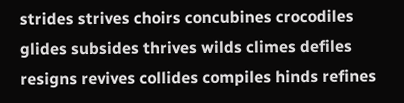strides strives choirs concubines crocodiles glides subsides thrives wilds climes defiles resigns revives collides compiles hinds refines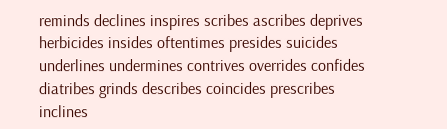reminds declines inspires scribes ascribes deprives herbicides insides oftentimes presides suicides underlines undermines contrives overrides confides diatribes grinds describes coincides prescribes inclines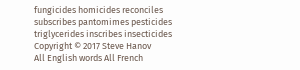fungicides homicides reconciles subscribes pantomimes pesticides triglycerides inscribes insecticides
Copyright © 2017 Steve Hanov
All English words All French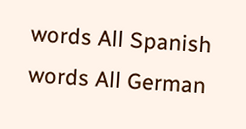words All Spanish words All German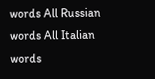words All Russian words All Italian words